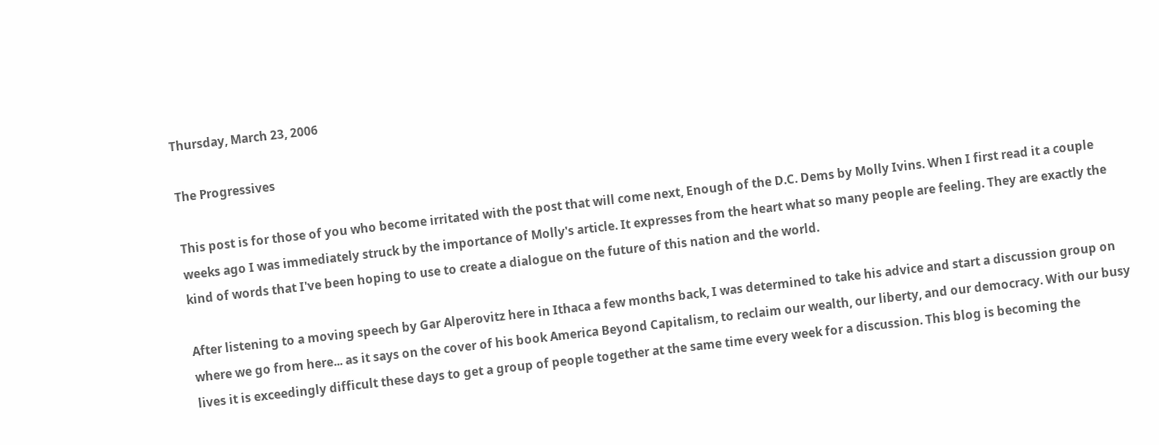Thursday, March 23, 2006

The Progressives

This post is for those of you who become irritated with the post that will come next, Enough of the D.C. Dems by Molly Ivins. When I first read it a couple weeks ago I was immediately struck by the importance of Molly's article. It expresses from the heart what so many people are feeling. They are exactly the kind of words that I've been hoping to use to create a dialogue on the future of this nation and the world.

After listening to a moving speech by Gar Alperovitz here in Ithaca a few months back, I was determined to take his advice and start a discussion group on where we go from here... as it says on the cover of his book America Beyond Capitalism, to reclaim our wealth, our liberty, and our democracy. With our busy lives it is exceedingly difficult these days to get a group of people together at the same time every week for a discussion. This blog is becoming the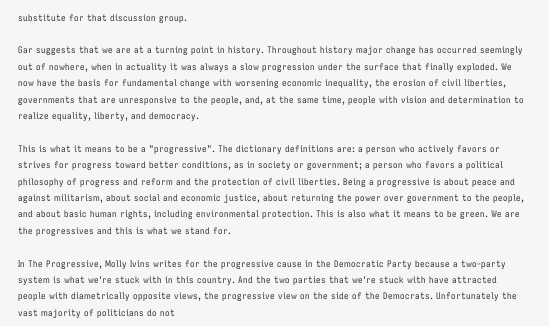substitute for that discussion group.

Gar suggests that we are at a turning point in history. Throughout history major change has occurred seemingly out of nowhere, when in actuality it was always a slow progression under the surface that finally exploded. We now have the basis for fundamental change with worsening economic inequality, the erosion of civil liberties, governments that are unresponsive to the people, and, at the same time, people with vision and determination to realize equality, liberty, and democracy.

This is what it means to be a "progressive". The dictionary definitions are: a person who actively favors or strives for progress toward better conditions, as in society or government; a person who favors a political philosophy of progress and reform and the protection of civil liberties. Being a progressive is about peace and against militarism, about social and economic justice, about returning the power over government to the people, and about basic human rights, including environmental protection. This is also what it means to be green. We are the progressives and this is what we stand for.

In The Progressive, Molly Ivins writes for the progressive cause in the Democratic Party because a two-party system is what we're stuck with in this country. And the two parties that we're stuck with have attracted people with diametrically opposite views, the progressive view on the side of the Democrats. Unfortunately the vast majority of politicians do not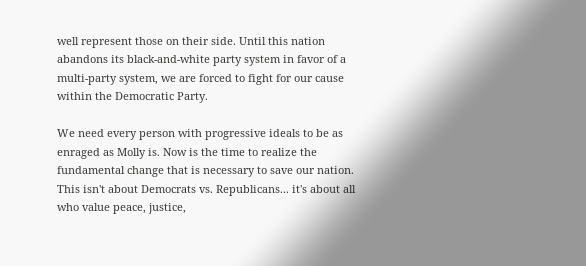well represent those on their side. Until this nation abandons its black-and-white party system in favor of a multi-party system, we are forced to fight for our cause within the Democratic Party.

We need every person with progressive ideals to be as enraged as Molly is. Now is the time to realize the fundamental change that is necessary to save our nation. This isn't about Democrats vs. Republicans... it's about all who value peace, justice,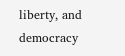liberty, and democracy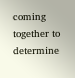coming together to determine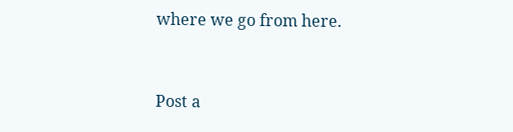where we go from here.



Post a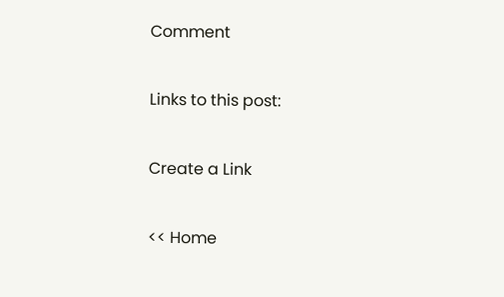Comment

Links to this post:

Create a Link

<< Home